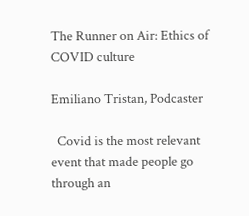The Runner on Air: Ethics of COVID culture

Emiliano Tristan, Podcaster

  Covid is the most relevant event that made people go through an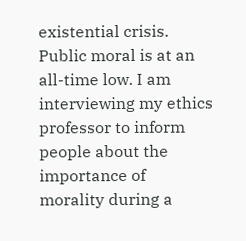existential crisis. Public moral is at an all-time low. I am interviewing my ethics professor to inform people about the importance of morality during a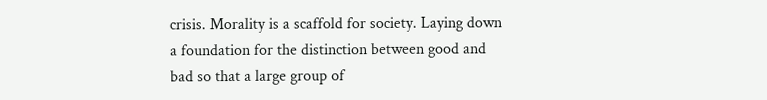crisis. Morality is a scaffold for society. Laying down a foundation for the distinction between good and bad so that a large group of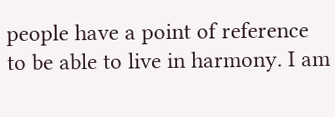people have a point of reference to be able to live in harmony. I am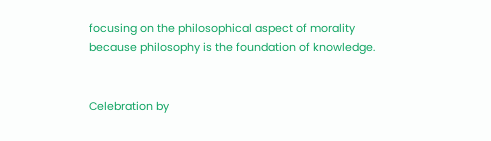focusing on the philosophical aspect of morality because philosophy is the foundation of knowledge.


Celebration by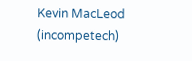Kevin MacLeod (incompetech)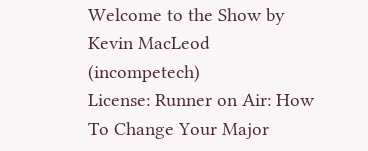Welcome to the Show by Kevin MacLeod (incompetech)
License: Runner on Air: How To Change Your Major